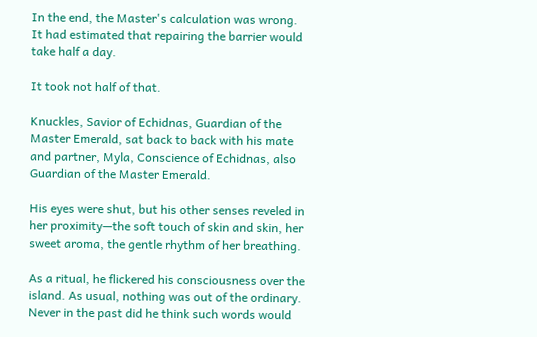In the end, the Master's calculation was wrong. It had estimated that repairing the barrier would take half a day.

It took not half of that.

Knuckles, Savior of Echidnas, Guardian of the Master Emerald, sat back to back with his mate and partner, Myla, Conscience of Echidnas, also Guardian of the Master Emerald.

His eyes were shut, but his other senses reveled in her proximity—the soft touch of skin and skin, her sweet aroma, the gentle rhythm of her breathing.

As a ritual, he flickered his consciousness over the island. As usual, nothing was out of the ordinary. Never in the past did he think such words would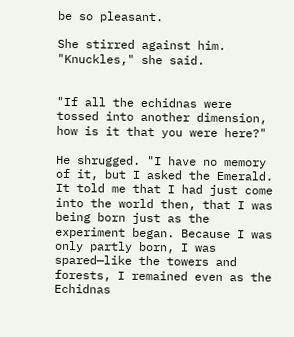be so pleasant.

She stirred against him. "Knuckles," she said.


"If all the echidnas were tossed into another dimension, how is it that you were here?"

He shrugged. "I have no memory of it, but I asked the Emerald. It told me that I had just come into the world then, that I was being born just as the experiment began. Because I was only partly born, I was spared—like the towers and forests, I remained even as the Echidnas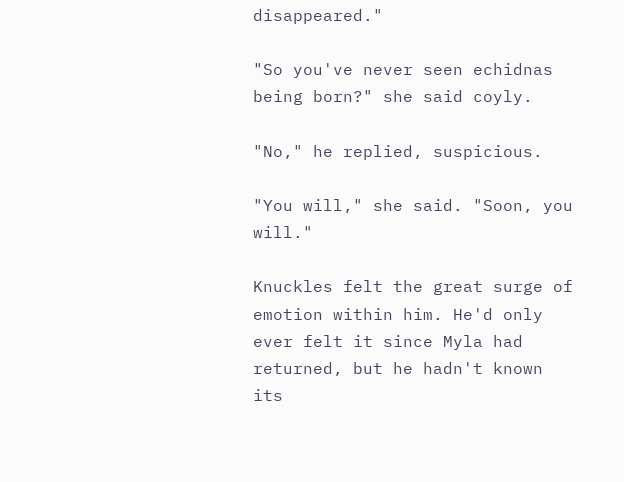disappeared."

"So you've never seen echidnas being born?" she said coyly.

"No," he replied, suspicious.

"You will," she said. "Soon, you will."

Knuckles felt the great surge of emotion within him. He'd only ever felt it since Myla had returned, but he hadn't known its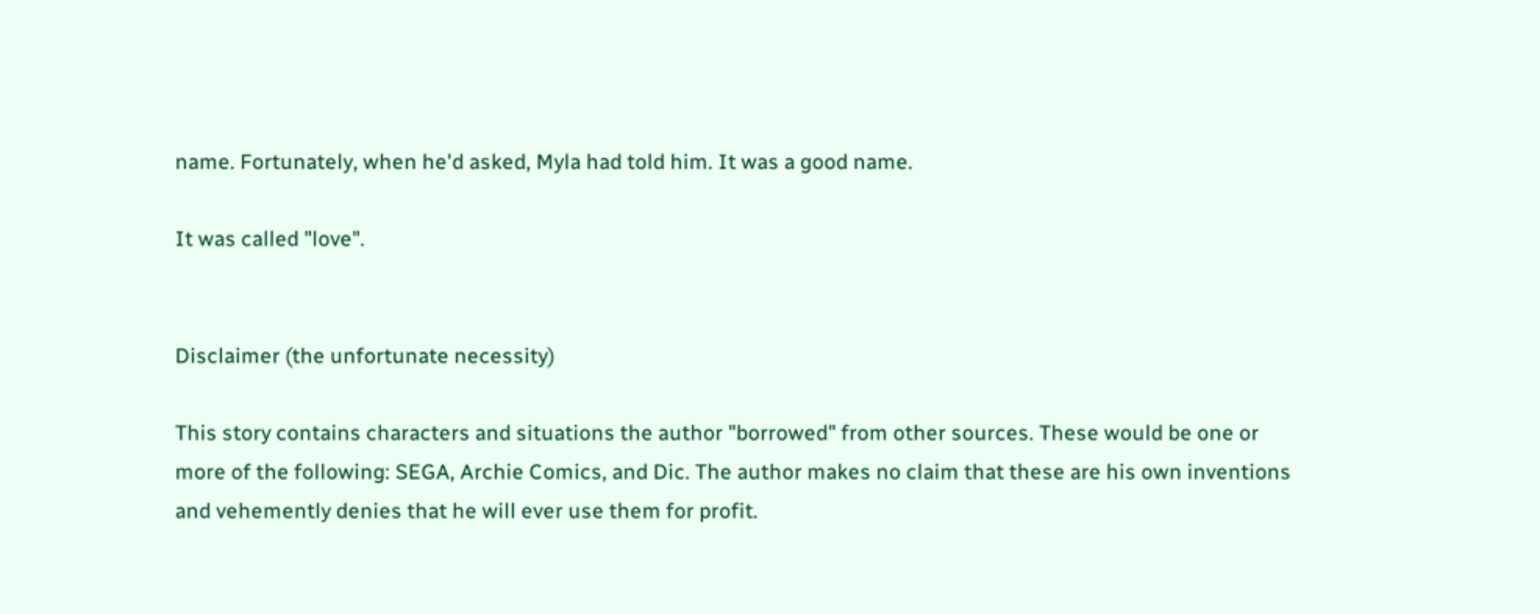name. Fortunately, when he'd asked, Myla had told him. It was a good name.

It was called "love".


Disclaimer (the unfortunate necessity)

This story contains characters and situations the author "borrowed" from other sources. These would be one or more of the following: SEGA, Archie Comics, and Dic. The author makes no claim that these are his own inventions and vehemently denies that he will ever use them for profit.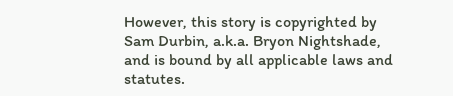However, this story is copyrighted by Sam Durbin, a.k.a. Bryon Nightshade, and is bound by all applicable laws and statutes.